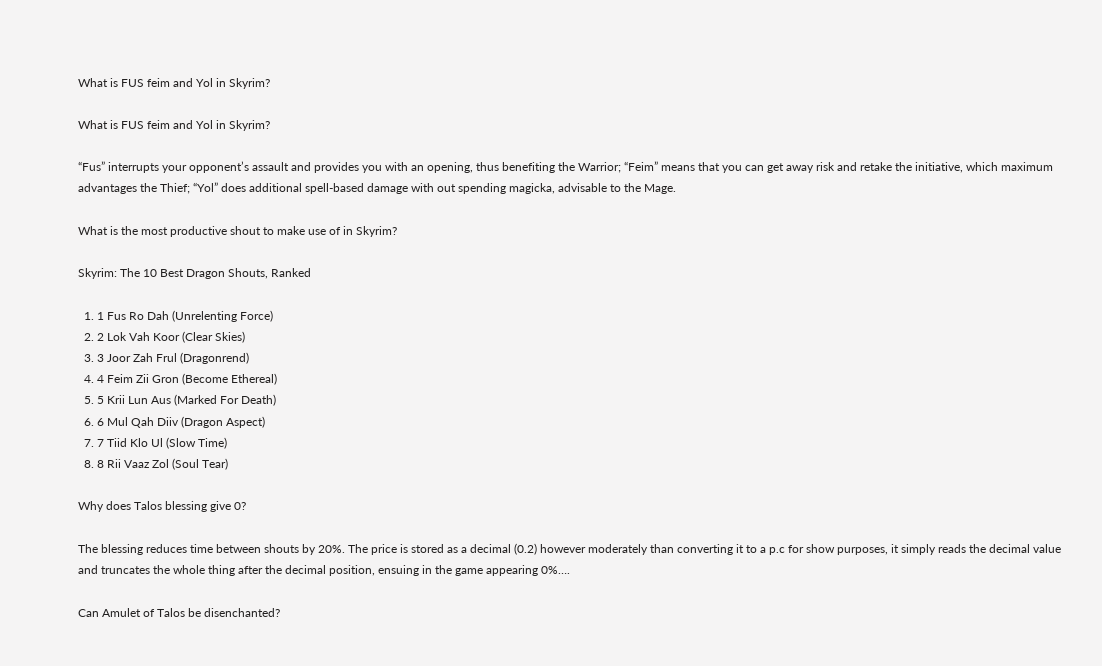What is FUS feim and Yol in Skyrim?

What is FUS feim and Yol in Skyrim?

“Fus” interrupts your opponent’s assault and provides you with an opening, thus benefiting the Warrior; “Feim” means that you can get away risk and retake the initiative, which maximum advantages the Thief; “Yol” does additional spell-based damage with out spending magicka, advisable to the Mage.

What is the most productive shout to make use of in Skyrim?

Skyrim: The 10 Best Dragon Shouts, Ranked

  1. 1 Fus Ro Dah (Unrelenting Force)
  2. 2 Lok Vah Koor (Clear Skies)
  3. 3 Joor Zah Frul (Dragonrend)
  4. 4 Feim Zii Gron (Become Ethereal)
  5. 5 Krii Lun Aus (Marked For Death)
  6. 6 Mul Qah Diiv (Dragon Aspect)
  7. 7 Tiid Klo Ul (Slow Time)
  8. 8 Rii Vaaz Zol (Soul Tear)

Why does Talos blessing give 0?

The blessing reduces time between shouts by 20%. The price is stored as a decimal (0.2) however moderately than converting it to a p.c for show purposes, it simply reads the decimal value and truncates the whole thing after the decimal position, ensuing in the game appearing 0%….

Can Amulet of Talos be disenchanted?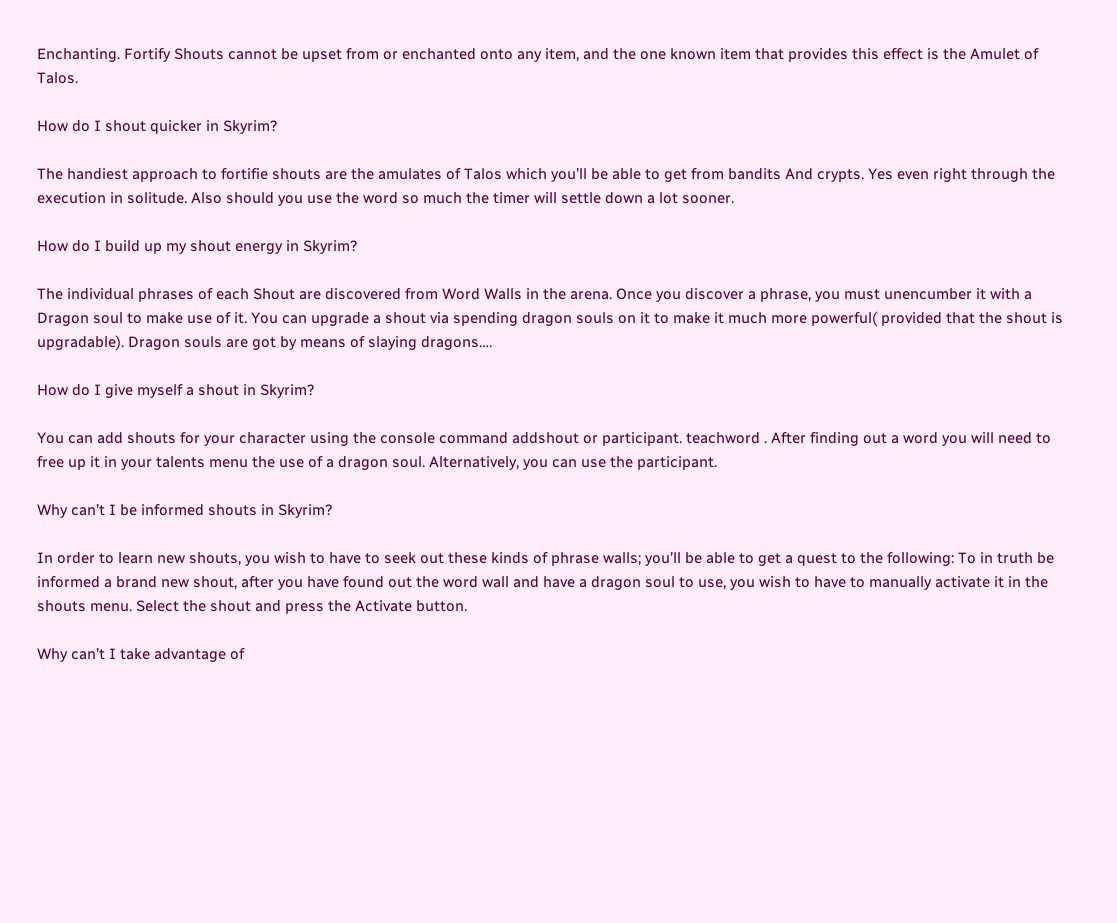Enchanting. Fortify Shouts cannot be upset from or enchanted onto any item, and the one known item that provides this effect is the Amulet of Talos.

How do I shout quicker in Skyrim?

The handiest approach to fortifie shouts are the amulates of Talos which you’ll be able to get from bandits And crypts. Yes even right through the execution in solitude. Also should you use the word so much the timer will settle down a lot sooner.

How do I build up my shout energy in Skyrim?

The individual phrases of each Shout are discovered from Word Walls in the arena. Once you discover a phrase, you must unencumber it with a Dragon soul to make use of it. You can upgrade a shout via spending dragon souls on it to make it much more powerful( provided that the shout is upgradable). Dragon souls are got by means of slaying dragons….

How do I give myself a shout in Skyrim?

You can add shouts for your character using the console command addshout or participant. teachword . After finding out a word you will need to free up it in your talents menu the use of a dragon soul. Alternatively, you can use the participant.

Why can’t I be informed shouts in Skyrim?

In order to learn new shouts, you wish to have to seek out these kinds of phrase walls; you’ll be able to get a quest to the following: To in truth be informed a brand new shout, after you have found out the word wall and have a dragon soul to use, you wish to have to manually activate it in the shouts menu. Select the shout and press the Activate button.

Why can’t I take advantage of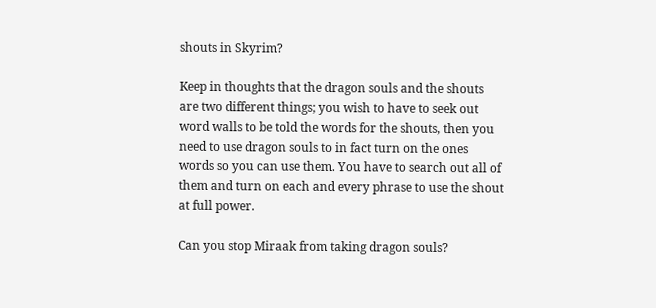shouts in Skyrim?

Keep in thoughts that the dragon souls and the shouts are two different things; you wish to have to seek out word walls to be told the words for the shouts, then you need to use dragon souls to in fact turn on the ones words so you can use them. You have to search out all of them and turn on each and every phrase to use the shout at full power.

Can you stop Miraak from taking dragon souls?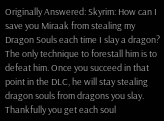Originally Answered: Skyrim: How can I save you Miraak from stealing my Dragon Souls each time I slay a dragon? The only technique to forestall him is to defeat him. Once you succeed in that point in the DLC, he will stay stealing dragon souls from dragons you slay. Thankfully you get each soul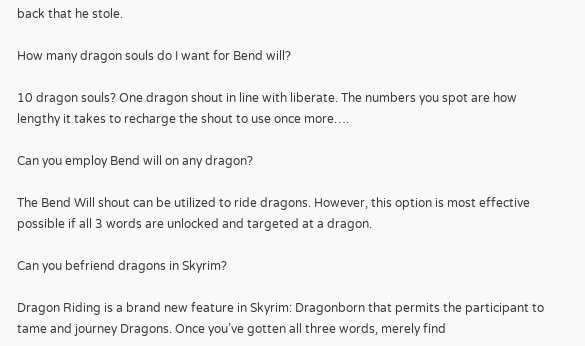back that he stole.

How many dragon souls do I want for Bend will?

10 dragon souls? One dragon shout in line with liberate. The numbers you spot are how lengthy it takes to recharge the shout to use once more….

Can you employ Bend will on any dragon?

The Bend Will shout can be utilized to ride dragons. However, this option is most effective possible if all 3 words are unlocked and targeted at a dragon.

Can you befriend dragons in Skyrim?

Dragon Riding is a brand new feature in Skyrim: Dragonborn that permits the participant to tame and journey Dragons. Once you’ve gotten all three words, merely find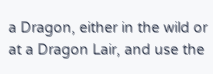a Dragon, either in the wild or at a Dragon Lair, and use the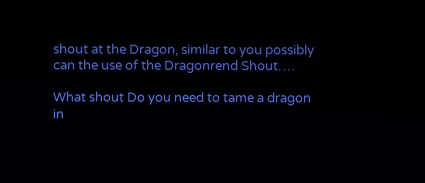shout at the Dragon, similar to you possibly can the use of the Dragonrend Shout….

What shout Do you need to tame a dragon in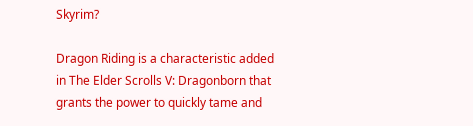Skyrim?

Dragon Riding is a characteristic added in The Elder Scrolls V: Dragonborn that grants the power to quickly tame and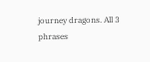journey dragons. All 3 phrases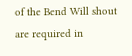of the Bend Will shout are required in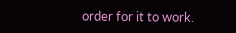order for it to work.